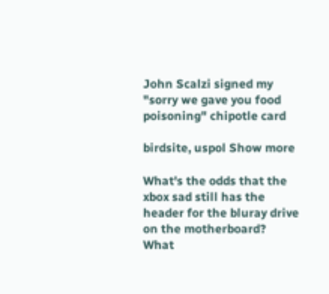John Scalzi signed my "sorry we gave you food poisoning" chipotle card

birdsite, uspol Show more

What's the odds that the xbox sad still has the header for the bluray drive on the motherboard? What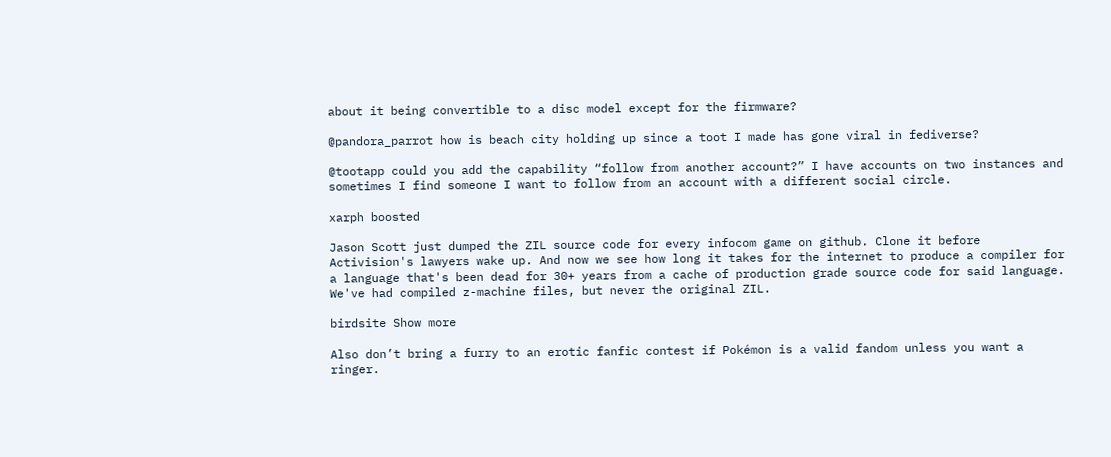about it being convertible to a disc model except for the firmware?

@pandora_parrot how is beach city holding up since a toot I made has gone viral in fediverse?

@tootapp could you add the capability “follow from another account?” I have accounts on two instances and sometimes I find someone I want to follow from an account with a different social circle.

xarph boosted

Jason Scott just dumped the ZIL source code for every infocom game on github. Clone it before Activision's lawyers wake up. And now we see how long it takes for the internet to produce a compiler for a language that's been dead for 30+ years from a cache of production grade source code for said language. We've had compiled z-machine files, but never the original ZIL.

birdsite Show more

Also don’t bring a furry to an erotic fanfic contest if Pokémon is a valid fandom unless you want a ringer.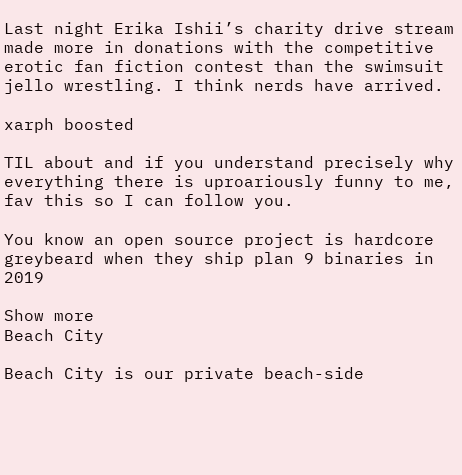Last night Erika Ishii’s charity drive stream made more in donations with the competitive erotic fan fiction contest than the swimsuit jello wrestling. I think nerds have arrived.

xarph boosted

TIL about and if you understand precisely why everything there is uproariously funny to me, fav this so I can follow you.

You know an open source project is hardcore greybeard when they ship plan 9 binaries in 2019

Show more
Beach City

Beach City is our private beach-side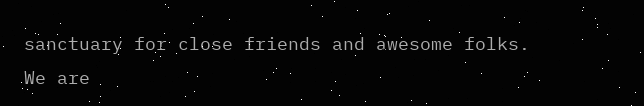sanctuary for close friends and awesome folks. We are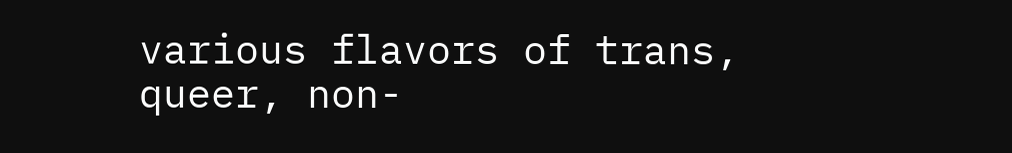various flavors of trans, queer, non-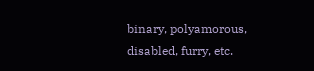binary, polyamorous, disabled, furry, etc.